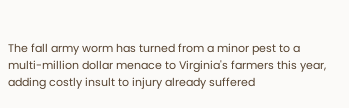The fall army worm has turned from a minor pest to a multi-million dollar menace to Virginia's farmers this year, adding costly insult to injury already suffered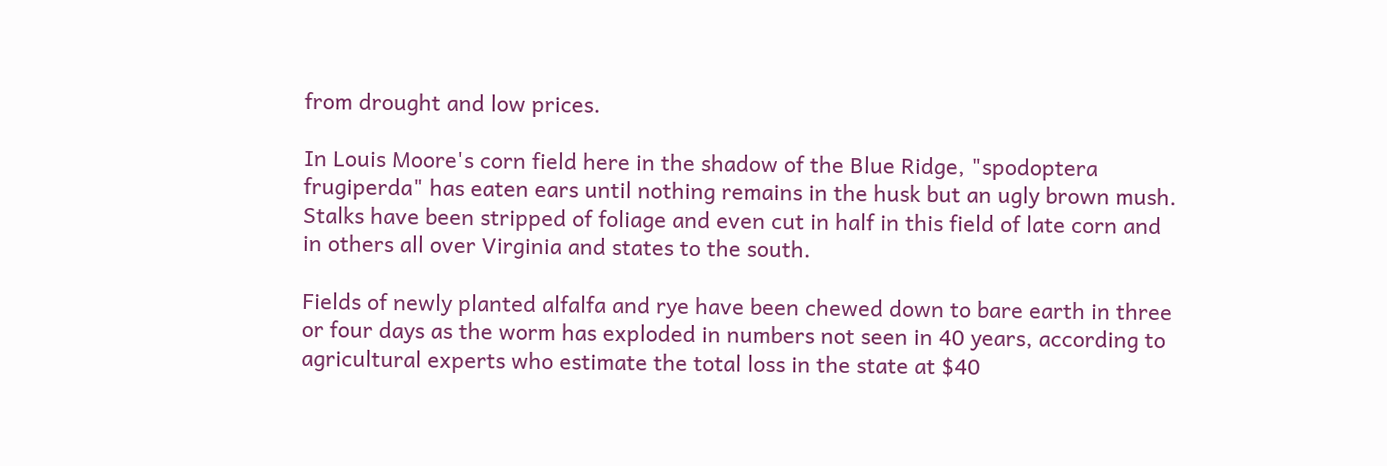from drought and low prices.

In Louis Moore's corn field here in the shadow of the Blue Ridge, "spodoptera frugiperda" has eaten ears until nothing remains in the husk but an ugly brown mush. Stalks have been stripped of foliage and even cut in half in this field of late corn and in others all over Virginia and states to the south.

Fields of newly planted alfalfa and rye have been chewed down to bare earth in three or four days as the worm has exploded in numbers not seen in 40 years, according to agricultural experts who estimate the total loss in the state at $40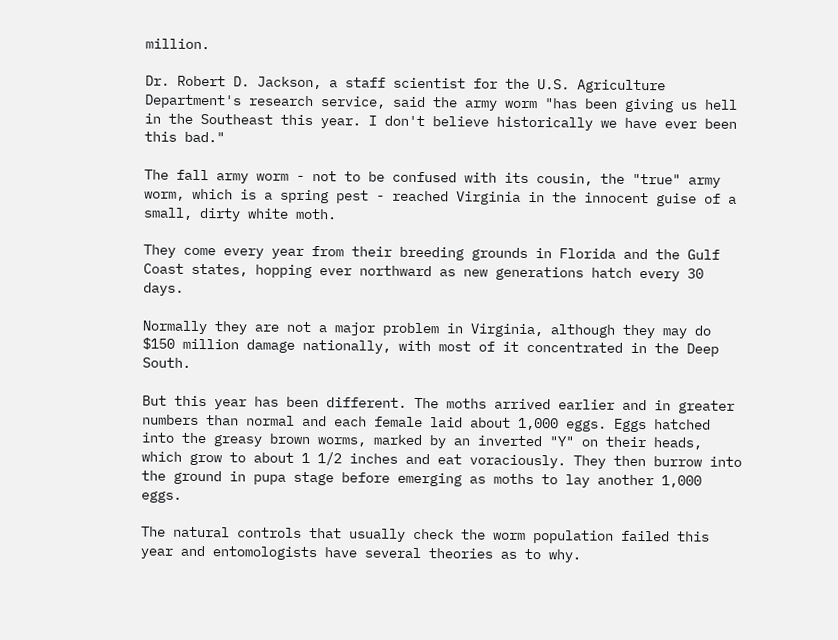million.

Dr. Robert D. Jackson, a staff scientist for the U.S. Agriculture Department's research service, said the army worm "has been giving us hell in the Southeast this year. I don't believe historically we have ever been this bad."

The fall army worm - not to be confused with its cousin, the "true" army worm, which is a spring pest - reached Virginia in the innocent guise of a small, dirty white moth.

They come every year from their breeding grounds in Florida and the Gulf Coast states, hopping ever northward as new generations hatch every 30 days.

Normally they are not a major problem in Virginia, although they may do $150 million damage nationally, with most of it concentrated in the Deep South.

But this year has been different. The moths arrived earlier and in greater numbers than normal and each female laid about 1,000 eggs. Eggs hatched into the greasy brown worms, marked by an inverted "Y" on their heads, which grow to about 1 1/2 inches and eat voraciously. They then burrow into the ground in pupa stage before emerging as moths to lay another 1,000 eggs.

The natural controls that usually check the worm population failed this year and entomologists have several theories as to why.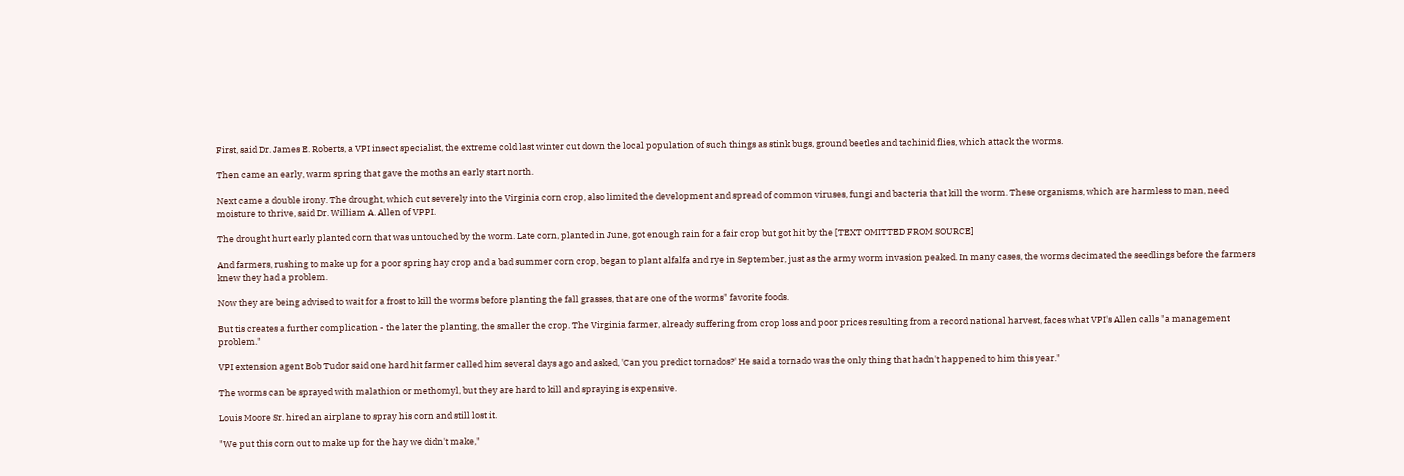First, said Dr. James E. Roberts, a VPI insect specialist, the extreme cold last winter cut down the local population of such things as stink bugs, ground beetles and tachinid flies, which attack the worms.

Then came an early, warm spring that gave the moths an early start north.

Next came a double irony. The drought, which cut severely into the Virginia corn crop, also limited the development and spread of common viruses, fungi and bacteria that kill the worm. These organisms, which are harmless to man, need moisture to thrive, said Dr. William A. Allen of VPPI.

The drought hurt early planted corn that was untouched by the worm. Late corn, planted in June, got enough rain for a fair crop but got hit by the [TEXT OMITTED FROM SOURCE]

And farmers, rushing to make up for a poor spring hay crop and a bad summer corn crop, began to plant alfalfa and rye in September, just as the army worm invasion peaked. In many cases, the worms decimated the seedlings before the farmers knew they had a problem.

Now they are being advised to wait for a frost to kill the worms before planting the fall grasses, that are one of the worms" favorite foods.

But tis creates a further complication - the later the planting, the smaller the crop. The Virginia farmer, already suffering from crop loss and poor prices resulting from a record national harvest, faces what VPI's Allen calls "a management problem."

VPI extension agent Bob Tudor said one hard hit farmer called him several days ago and asked, 'Can you predict tornados?' He said a tornado was the only thing that hadn't happened to him this year."

The worms can be sprayed with malathion or methomyl, but they are hard to kill and spraying is expensive.

Louis Moore Sr. hired an airplane to spray his corn and still lost it.

"We put this corn out to make up for the hay we didn't make,"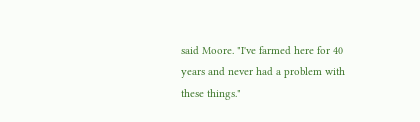said Moore. "I've farmed here for 40 years and never had a problem with these things."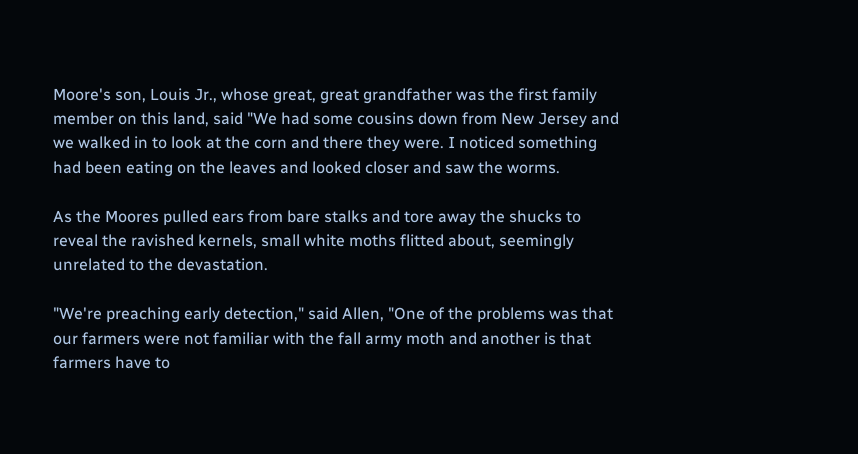Moore's son, Louis Jr., whose great, great grandfather was the first family member on this land, said "We had some cousins down from New Jersey and we walked in to look at the corn and there they were. I noticed something had been eating on the leaves and looked closer and saw the worms.

As the Moores pulled ears from bare stalks and tore away the shucks to reveal the ravished kernels, small white moths flitted about, seemingly unrelated to the devastation.

"We're preaching early detection," said Allen, "One of the problems was that our farmers were not familiar with the fall army moth and another is that farmers have to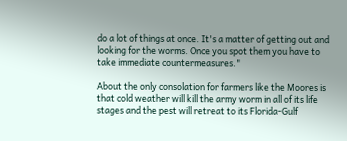do a lot of things at once. It's a matter of getting out and looking for the worms. Once you spot them you have to take immediate countermeasures."

About the only consolation for farmers like the Moores is that cold weather will kill the army worm in all of its life stages and the pest will retreat to its Florida-Gulf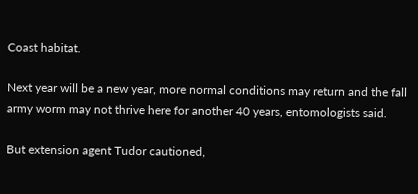Coast habitat.

Next year will be a new year, more normal conditions may return and the fall army worm may not thrive here for another 40 years, entomologists said.

But extension agent Tudor cautioned,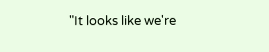"It looks like we're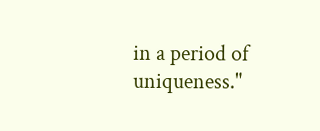in a period of uniqueness."